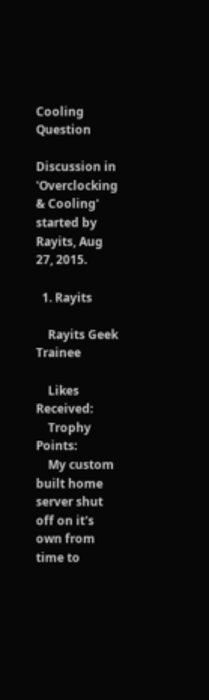Cooling Question

Discussion in 'Overclocking & Cooling' started by Rayits, Aug 27, 2015.

  1. Rayits

    Rayits Geek Trainee

    Likes Received:
    Trophy Points:
    My custom built home server shut off on it's own from time to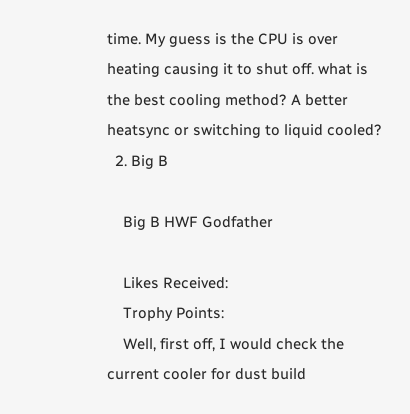time. My guess is the CPU is over heating causing it to shut off. what is the best cooling method? A better heatsync or switching to liquid cooled?
  2. Big B

    Big B HWF Godfather

    Likes Received:
    Trophy Points:
    Well, first off, I would check the current cooler for dust build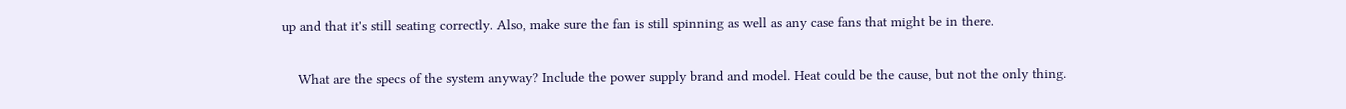up and that it's still seating correctly. Also, make sure the fan is still spinning as well as any case fans that might be in there.

    What are the specs of the system anyway? Include the power supply brand and model. Heat could be the cause, but not the only thing.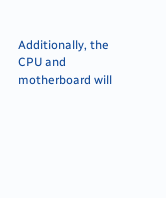Additionally, the CPU and motherboard will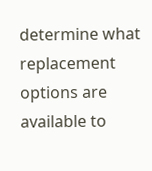determine what replacement options are available to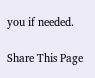you if needed.

Share This Page